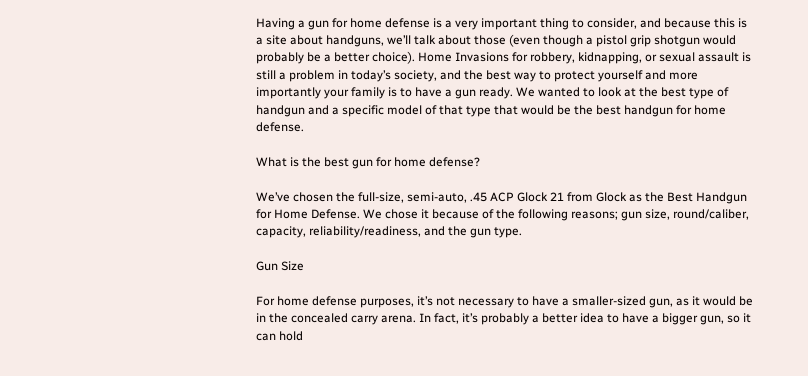Having a gun for home defense is a very important thing to consider, and because this is a site about handguns, we’ll talk about those (even though a pistol grip shotgun would probably be a better choice). Home Invasions for robbery, kidnapping, or sexual assault is still a problem in today’s society, and the best way to protect yourself and more importantly your family is to have a gun ready. We wanted to look at the best type of handgun and a specific model of that type that would be the best handgun for home defense.

What is the best gun for home defense?

We’ve chosen the full-size, semi-auto, .45 ACP Glock 21 from Glock as the Best Handgun for Home Defense. We chose it because of the following reasons; gun size, round/caliber, capacity, reliability/readiness, and the gun type.

Gun Size

For home defense purposes, it’s not necessary to have a smaller-sized gun, as it would be in the concealed carry arena. In fact, it’s probably a better idea to have a bigger gun, so it can hold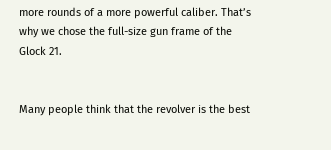more rounds of a more powerful caliber. That’s why we chose the full-size gun frame of the Glock 21.


Many people think that the revolver is the best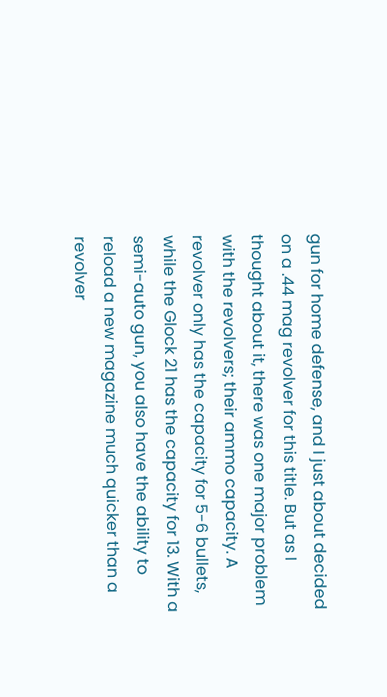gun for home defense, and I just about decided on a .44 mag revolver for this title. But as I thought about it, there was one major problem with the revolvers; their ammo capacity. A revolver only has the capacity for 5-6 bullets, while the Glock 21 has the capacity for 13. With a semi-auto gun, you also have the ability to reload a new magazine much quicker than a revolver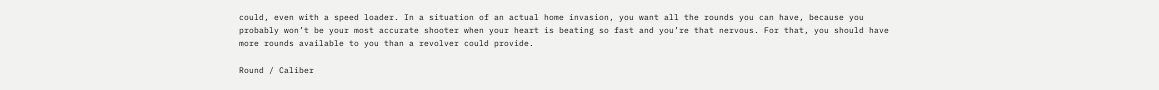could, even with a speed loader. In a situation of an actual home invasion, you want all the rounds you can have, because you probably won’t be your most accurate shooter when your heart is beating so fast and you’re that nervous. For that, you should have more rounds available to you than a revolver could provide.

Round / Caliber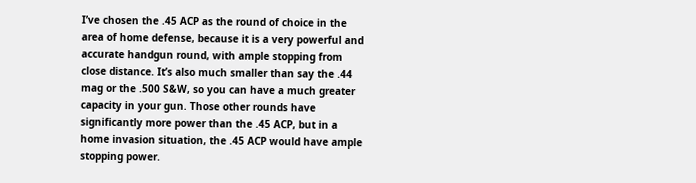I’ve chosen the .45 ACP as the round of choice in the area of home defense, because it is a very powerful and accurate handgun round, with ample stopping from close distance. It’s also much smaller than say the .44 mag or the .500 S&W, so you can have a much greater capacity in your gun. Those other rounds have significantly more power than the .45 ACP, but in a home invasion situation, the .45 ACP would have ample stopping power.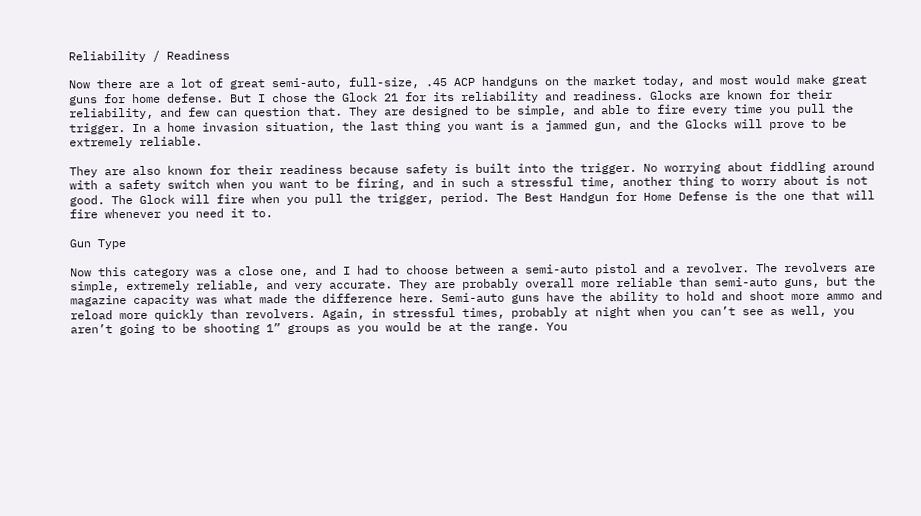Reliability / Readiness

Now there are a lot of great semi-auto, full-size, .45 ACP handguns on the market today, and most would make great guns for home defense. But I chose the Glock 21 for its reliability and readiness. Glocks are known for their reliability, and few can question that. They are designed to be simple, and able to fire every time you pull the trigger. In a home invasion situation, the last thing you want is a jammed gun, and the Glocks will prove to be extremely reliable.

They are also known for their readiness because safety is built into the trigger. No worrying about fiddling around with a safety switch when you want to be firing, and in such a stressful time, another thing to worry about is not good. The Glock will fire when you pull the trigger, period. The Best Handgun for Home Defense is the one that will fire whenever you need it to.

Gun Type

Now this category was a close one, and I had to choose between a semi-auto pistol and a revolver. The revolvers are simple, extremely reliable, and very accurate. They are probably overall more reliable than semi-auto guns, but the magazine capacity was what made the difference here. Semi-auto guns have the ability to hold and shoot more ammo and reload more quickly than revolvers. Again, in stressful times, probably at night when you can’t see as well, you aren’t going to be shooting 1” groups as you would be at the range. You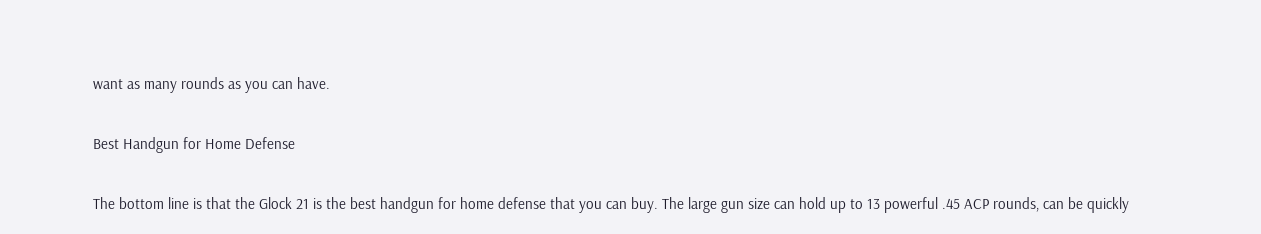want as many rounds as you can have.

Best Handgun for Home Defense

The bottom line is that the Glock 21 is the best handgun for home defense that you can buy. The large gun size can hold up to 13 powerful .45 ACP rounds, can be quickly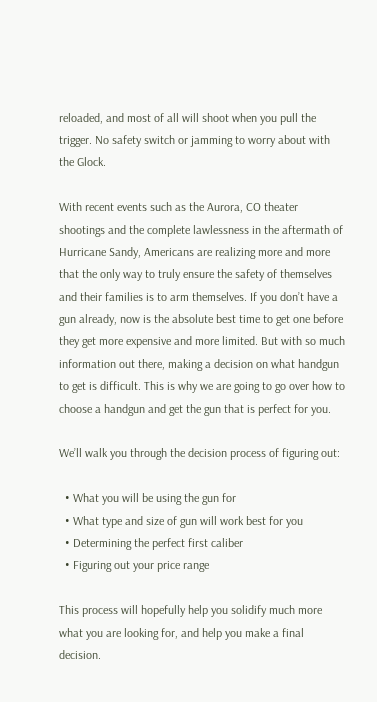reloaded, and most of all will shoot when you pull the trigger. No safety switch or jamming to worry about with the Glock.

With recent events such as the Aurora, CO theater shootings and the complete lawlessness in the aftermath of Hurricane Sandy, Americans are realizing more and more that the only way to truly ensure the safety of themselves and their families is to arm themselves. If you don’t have a gun already, now is the absolute best time to get one before they get more expensive and more limited. But with so much information out there, making a decision on what handgun to get is difficult. This is why we are going to go over how to choose a handgun and get the gun that is perfect for you.

We’ll walk you through the decision process of figuring out:

  • What you will be using the gun for
  • What type and size of gun will work best for you
  • Determining the perfect first caliber
  • Figuring out your price range

This process will hopefully help you solidify much more what you are looking for, and help you make a final decision.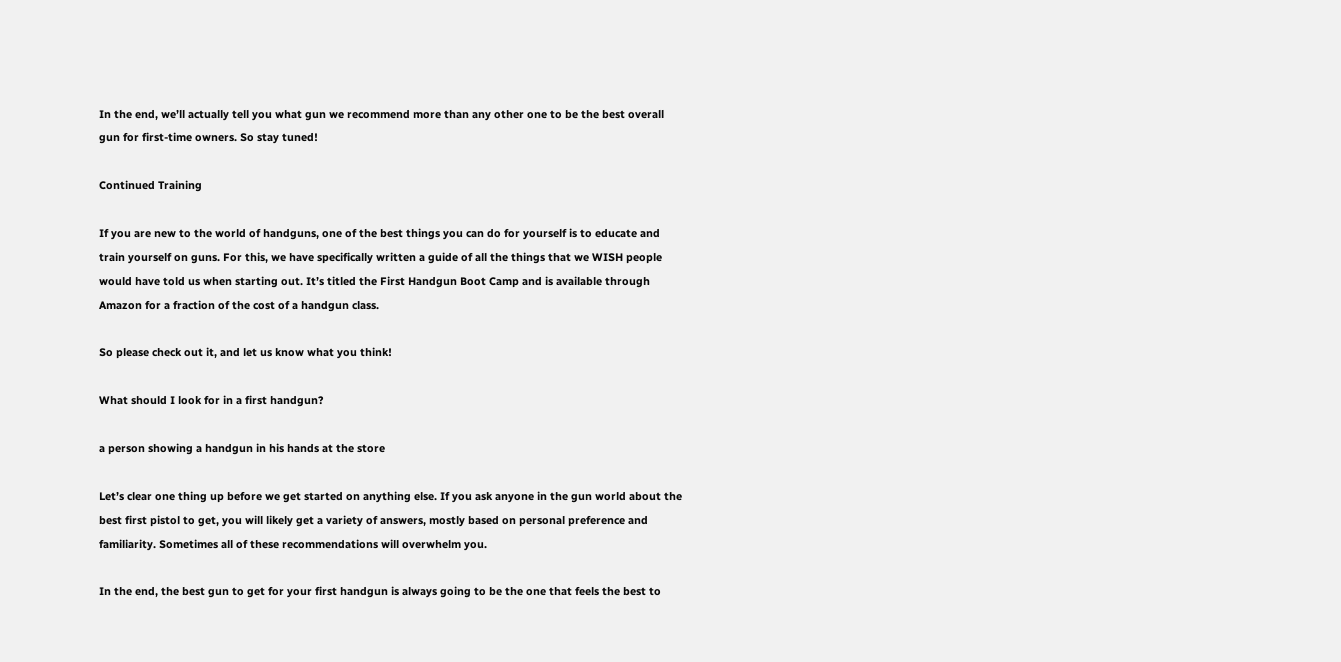In the end, we’ll actually tell you what gun we recommend more than any other one to be the best overall gun for first-time owners. So stay tuned!

Continued Training

If you are new to the world of handguns, one of the best things you can do for yourself is to educate and train yourself on guns. For this, we have specifically written a guide of all the things that we WISH people would have told us when starting out. It’s titled the First Handgun Boot Camp and is available through Amazon for a fraction of the cost of a handgun class.

So please check out it, and let us know what you think!

What should I look for in a first handgun?

a person showing a handgun in his hands at the store

Let’s clear one thing up before we get started on anything else. If you ask anyone in the gun world about the best first pistol to get, you will likely get a variety of answers, mostly based on personal preference and familiarity. Sometimes all of these recommendations will overwhelm you.

In the end, the best gun to get for your first handgun is always going to be the one that feels the best to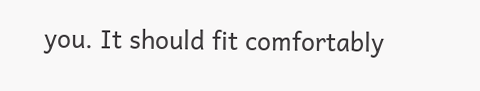you. It should fit comfortably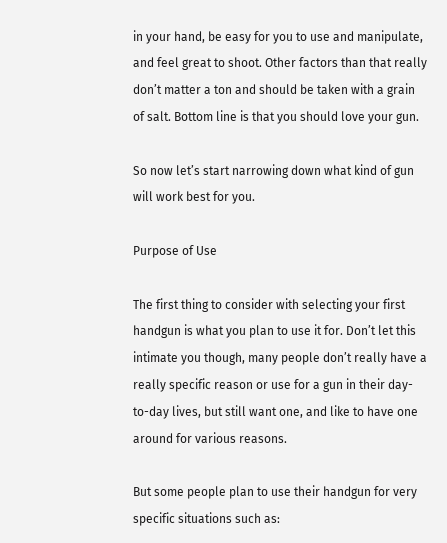in your hand, be easy for you to use and manipulate, and feel great to shoot. Other factors than that really don’t matter a ton and should be taken with a grain of salt. Bottom line is that you should love your gun.

So now let’s start narrowing down what kind of gun will work best for you.

Purpose of Use

The first thing to consider with selecting your first handgun is what you plan to use it for. Don’t let this intimate you though, many people don’t really have a really specific reason or use for a gun in their day-to-day lives, but still want one, and like to have one around for various reasons.

But some people plan to use their handgun for very specific situations such as: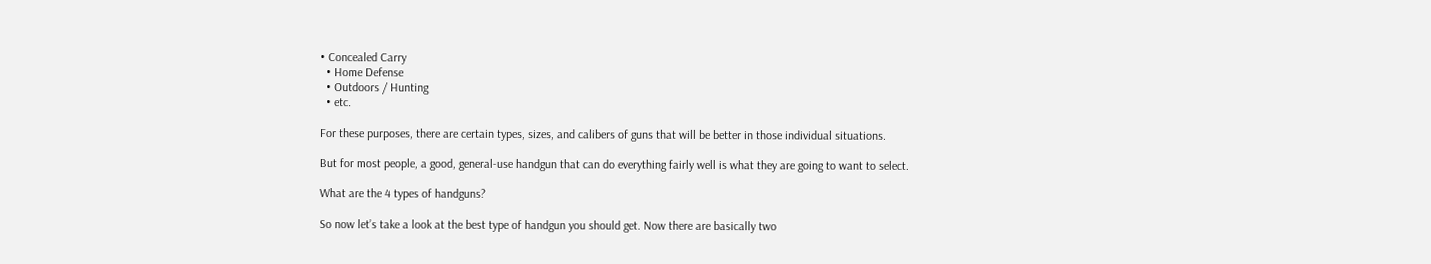• Concealed Carry
  • Home Defense
  • Outdoors / Hunting
  • etc.

For these purposes, there are certain types, sizes, and calibers of guns that will be better in those individual situations.

But for most people, a good, general-use handgun that can do everything fairly well is what they are going to want to select.

What are the 4 types of handguns?

So now let’s take a look at the best type of handgun you should get. Now there are basically two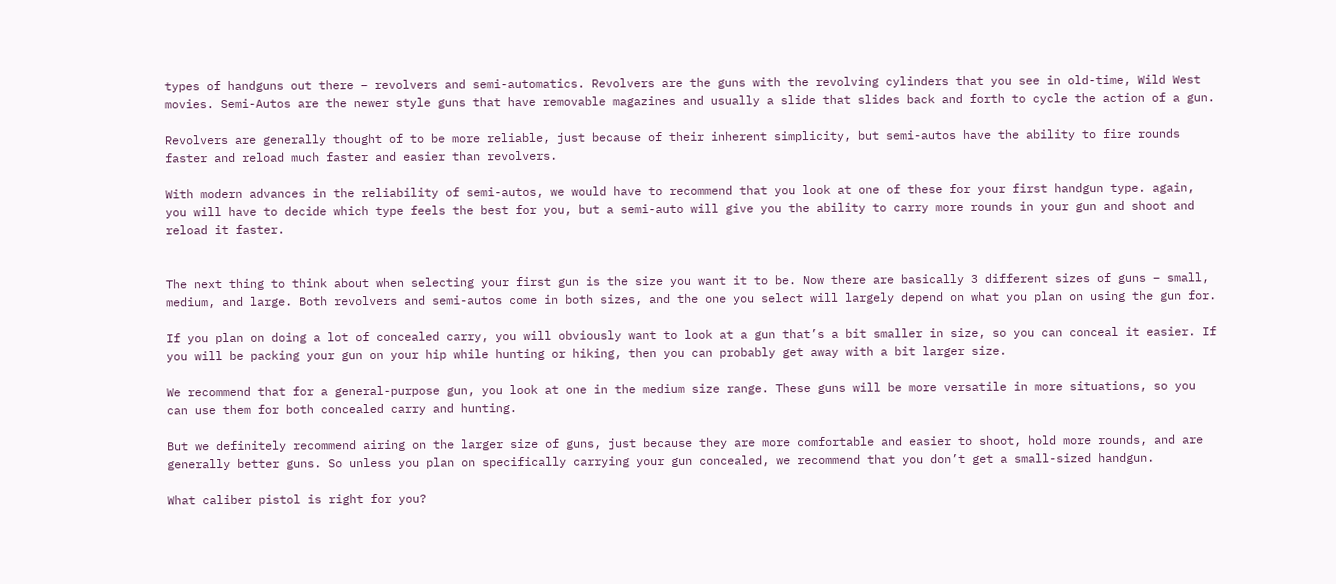types of handguns out there – revolvers and semi-automatics. Revolvers are the guns with the revolving cylinders that you see in old-time, Wild West movies. Semi-Autos are the newer style guns that have removable magazines and usually a slide that slides back and forth to cycle the action of a gun.

Revolvers are generally thought of to be more reliable, just because of their inherent simplicity, but semi-autos have the ability to fire rounds faster and reload much faster and easier than revolvers.

With modern advances in the reliability of semi-autos, we would have to recommend that you look at one of these for your first handgun type. again, you will have to decide which type feels the best for you, but a semi-auto will give you the ability to carry more rounds in your gun and shoot and reload it faster.


The next thing to think about when selecting your first gun is the size you want it to be. Now there are basically 3 different sizes of guns – small, medium, and large. Both revolvers and semi-autos come in both sizes, and the one you select will largely depend on what you plan on using the gun for.

If you plan on doing a lot of concealed carry, you will obviously want to look at a gun that’s a bit smaller in size, so you can conceal it easier. If you will be packing your gun on your hip while hunting or hiking, then you can probably get away with a bit larger size.

We recommend that for a general-purpose gun, you look at one in the medium size range. These guns will be more versatile in more situations, so you can use them for both concealed carry and hunting.

But we definitely recommend airing on the larger size of guns, just because they are more comfortable and easier to shoot, hold more rounds, and are generally better guns. So unless you plan on specifically carrying your gun concealed, we recommend that you don’t get a small-sized handgun.

What caliber pistol is right for you?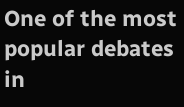One of the most popular debates in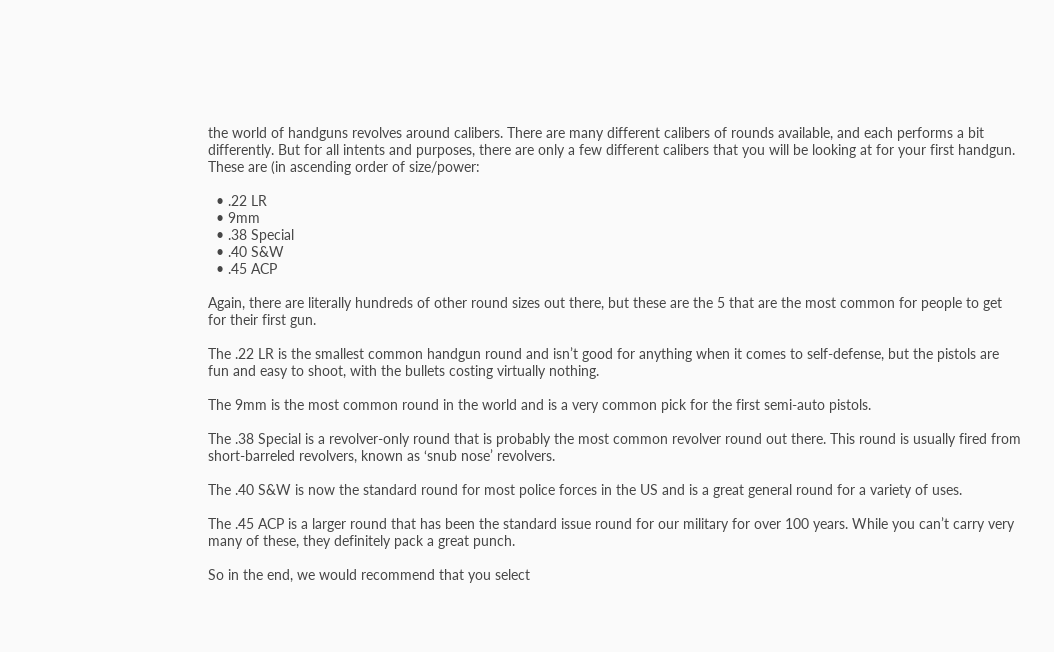the world of handguns revolves around calibers. There are many different calibers of rounds available, and each performs a bit differently. But for all intents and purposes, there are only a few different calibers that you will be looking at for your first handgun. These are (in ascending order of size/power:

  • .22 LR
  • 9mm
  • .38 Special
  • .40 S&W
  • .45 ACP

Again, there are literally hundreds of other round sizes out there, but these are the 5 that are the most common for people to get for their first gun.

The .22 LR is the smallest common handgun round and isn’t good for anything when it comes to self-defense, but the pistols are fun and easy to shoot, with the bullets costing virtually nothing.

The 9mm is the most common round in the world and is a very common pick for the first semi-auto pistols.

The .38 Special is a revolver-only round that is probably the most common revolver round out there. This round is usually fired from short-barreled revolvers, known as ‘snub nose’ revolvers.

The .40 S&W is now the standard round for most police forces in the US and is a great general round for a variety of uses.

The .45 ACP is a larger round that has been the standard issue round for our military for over 100 years. While you can’t carry very many of these, they definitely pack a great punch.

So in the end, we would recommend that you select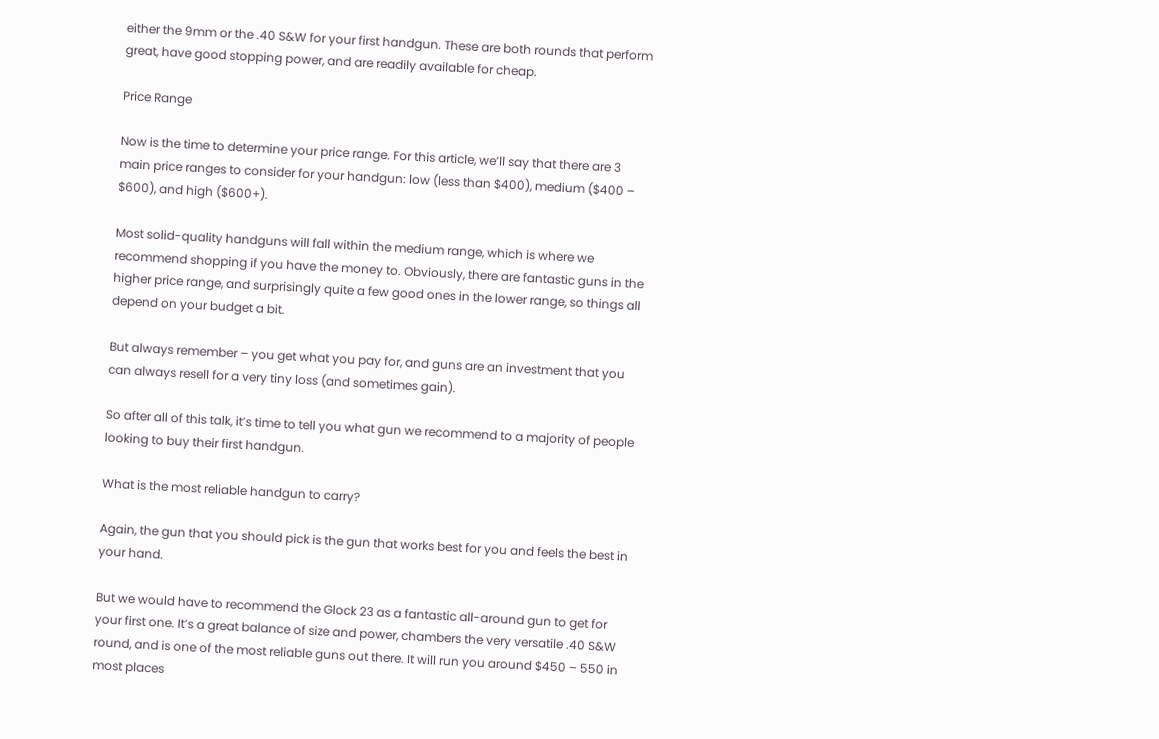either the 9mm or the .40 S&W for your first handgun. These are both rounds that perform great, have good stopping power, and are readily available for cheap.

Price Range

Now is the time to determine your price range. For this article, we’ll say that there are 3 main price ranges to consider for your handgun: low (less than $400), medium ($400 – $600), and high ($600+).

Most solid-quality handguns will fall within the medium range, which is where we recommend shopping if you have the money to. Obviously, there are fantastic guns in the higher price range, and surprisingly quite a few good ones in the lower range, so things all depend on your budget a bit.

But always remember – you get what you pay for, and guns are an investment that you can always resell for a very tiny loss (and sometimes gain).

So after all of this talk, it’s time to tell you what gun we recommend to a majority of people looking to buy their first handgun.

What is the most reliable handgun to carry?

Again, the gun that you should pick is the gun that works best for you and feels the best in your hand.

But we would have to recommend the Glock 23 as a fantastic all-around gun to get for your first one. It’s a great balance of size and power, chambers the very versatile .40 S&W round, and is one of the most reliable guns out there. It will run you around $450 – 550 in most places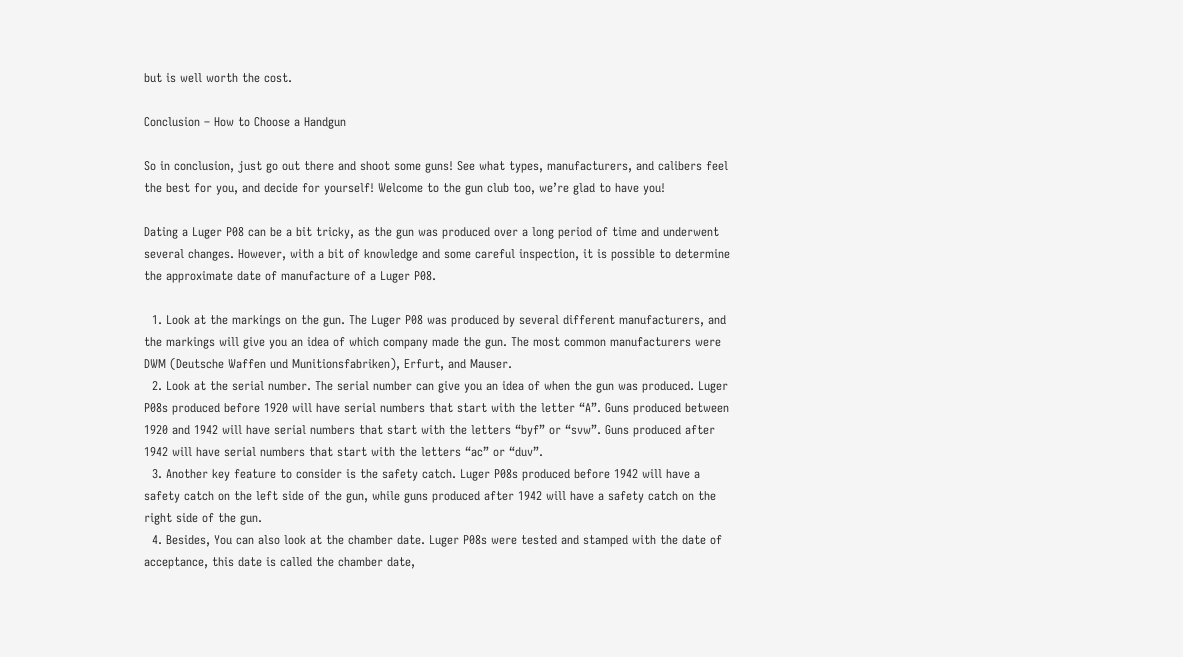but is well worth the cost.

Conclusion – How to Choose a Handgun

So in conclusion, just go out there and shoot some guns! See what types, manufacturers, and calibers feel the best for you, and decide for yourself! Welcome to the gun club too, we’re glad to have you!

Dating a Luger P08 can be a bit tricky, as the gun was produced over a long period of time and underwent several changes. However, with a bit of knowledge and some careful inspection, it is possible to determine the approximate date of manufacture of a Luger P08.

  1. Look at the markings on the gun. The Luger P08 was produced by several different manufacturers, and the markings will give you an idea of which company made the gun. The most common manufacturers were DWM (Deutsche Waffen und Munitionsfabriken), Erfurt, and Mauser.
  2. Look at the serial number. The serial number can give you an idea of when the gun was produced. Luger P08s produced before 1920 will have serial numbers that start with the letter “A”. Guns produced between 1920 and 1942 will have serial numbers that start with the letters “byf” or “svw”. Guns produced after 1942 will have serial numbers that start with the letters “ac” or “duv”.
  3. Another key feature to consider is the safety catch. Luger P08s produced before 1942 will have a safety catch on the left side of the gun, while guns produced after 1942 will have a safety catch on the right side of the gun.
  4. Besides, You can also look at the chamber date. Luger P08s were tested and stamped with the date of acceptance, this date is called the chamber date,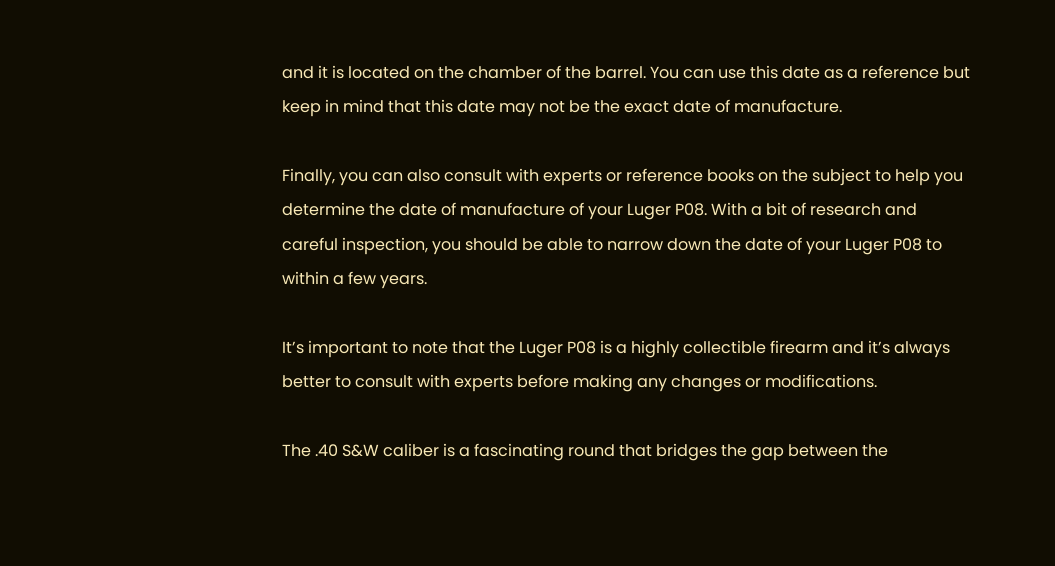and it is located on the chamber of the barrel. You can use this date as a reference but keep in mind that this date may not be the exact date of manufacture.

Finally, you can also consult with experts or reference books on the subject to help you determine the date of manufacture of your Luger P08. With a bit of research and careful inspection, you should be able to narrow down the date of your Luger P08 to within a few years.

It’s important to note that the Luger P08 is a highly collectible firearm and it’s always better to consult with experts before making any changes or modifications.

The .40 S&W caliber is a fascinating round that bridges the gap between the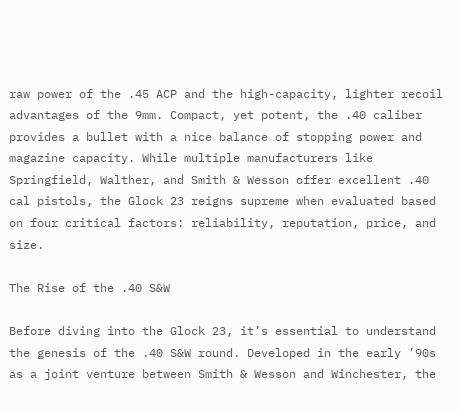raw power of the .45 ACP and the high-capacity, lighter recoil advantages of the 9mm. Compact, yet potent, the .40 caliber provides a bullet with a nice balance of stopping power and magazine capacity. While multiple manufacturers like Springfield, Walther, and Smith & Wesson offer excellent .40 cal pistols, the Glock 23 reigns supreme when evaluated based on four critical factors: reliability, reputation, price, and size.

The Rise of the .40 S&W

Before diving into the Glock 23, it’s essential to understand the genesis of the .40 S&W round. Developed in the early ’90s as a joint venture between Smith & Wesson and Winchester, the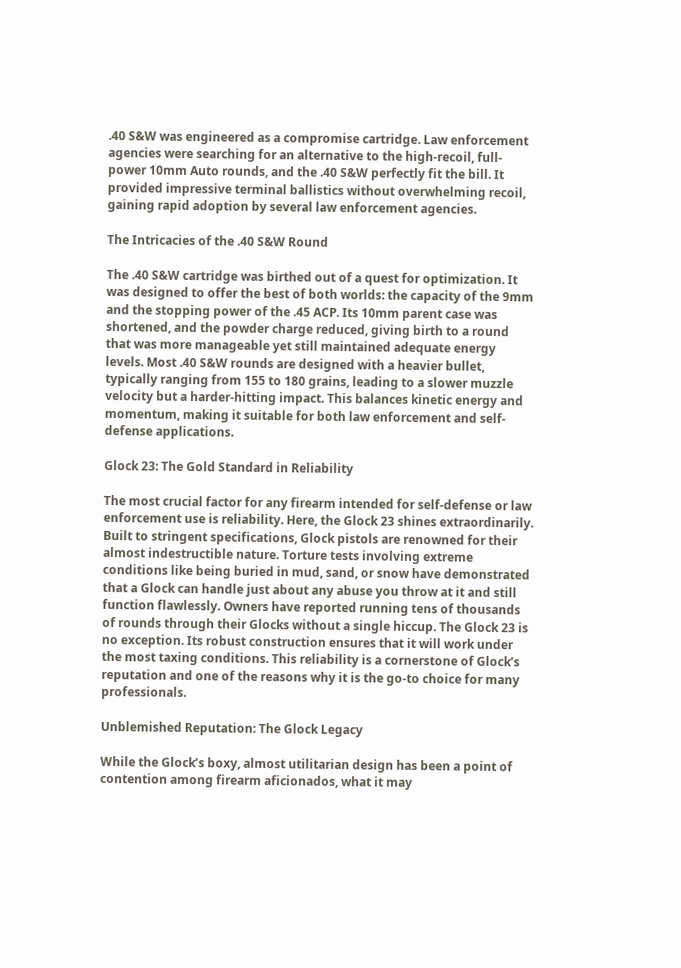.40 S&W was engineered as a compromise cartridge. Law enforcement agencies were searching for an alternative to the high-recoil, full-power 10mm Auto rounds, and the .40 S&W perfectly fit the bill. It provided impressive terminal ballistics without overwhelming recoil, gaining rapid adoption by several law enforcement agencies.

The Intricacies of the .40 S&W Round

The .40 S&W cartridge was birthed out of a quest for optimization. It was designed to offer the best of both worlds: the capacity of the 9mm and the stopping power of the .45 ACP. Its 10mm parent case was shortened, and the powder charge reduced, giving birth to a round that was more manageable yet still maintained adequate energy levels. Most .40 S&W rounds are designed with a heavier bullet, typically ranging from 155 to 180 grains, leading to a slower muzzle velocity but a harder-hitting impact. This balances kinetic energy and momentum, making it suitable for both law enforcement and self-defense applications.

Glock 23: The Gold Standard in Reliability

The most crucial factor for any firearm intended for self-defense or law enforcement use is reliability. Here, the Glock 23 shines extraordinarily. Built to stringent specifications, Glock pistols are renowned for their almost indestructible nature. Torture tests involving extreme conditions like being buried in mud, sand, or snow have demonstrated that a Glock can handle just about any abuse you throw at it and still function flawlessly. Owners have reported running tens of thousands of rounds through their Glocks without a single hiccup. The Glock 23 is no exception. Its robust construction ensures that it will work under the most taxing conditions. This reliability is a cornerstone of Glock’s reputation and one of the reasons why it is the go-to choice for many professionals.

Unblemished Reputation: The Glock Legacy

While the Glock’s boxy, almost utilitarian design has been a point of contention among firearm aficionados, what it may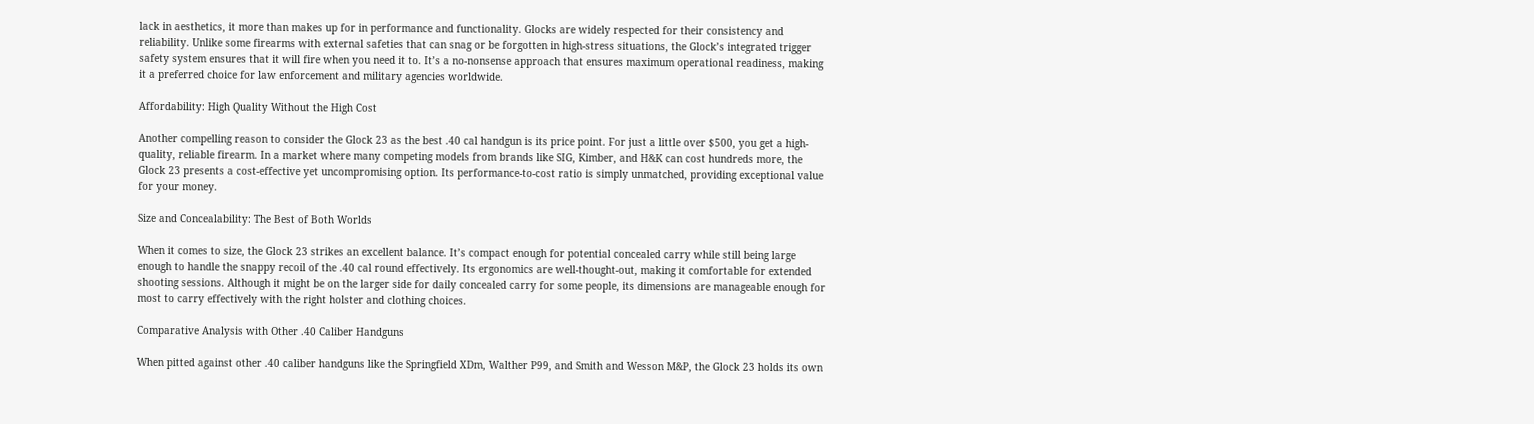lack in aesthetics, it more than makes up for in performance and functionality. Glocks are widely respected for their consistency and reliability. Unlike some firearms with external safeties that can snag or be forgotten in high-stress situations, the Glock’s integrated trigger safety system ensures that it will fire when you need it to. It’s a no-nonsense approach that ensures maximum operational readiness, making it a preferred choice for law enforcement and military agencies worldwide.

Affordability: High Quality Without the High Cost

Another compelling reason to consider the Glock 23 as the best .40 cal handgun is its price point. For just a little over $500, you get a high-quality, reliable firearm. In a market where many competing models from brands like SIG, Kimber, and H&K can cost hundreds more, the Glock 23 presents a cost-effective yet uncompromising option. Its performance-to-cost ratio is simply unmatched, providing exceptional value for your money.

Size and Concealability: The Best of Both Worlds

When it comes to size, the Glock 23 strikes an excellent balance. It’s compact enough for potential concealed carry while still being large enough to handle the snappy recoil of the .40 cal round effectively. Its ergonomics are well-thought-out, making it comfortable for extended shooting sessions. Although it might be on the larger side for daily concealed carry for some people, its dimensions are manageable enough for most to carry effectively with the right holster and clothing choices.

Comparative Analysis with Other .40 Caliber Handguns

When pitted against other .40 caliber handguns like the Springfield XDm, Walther P99, and Smith and Wesson M&P, the Glock 23 holds its own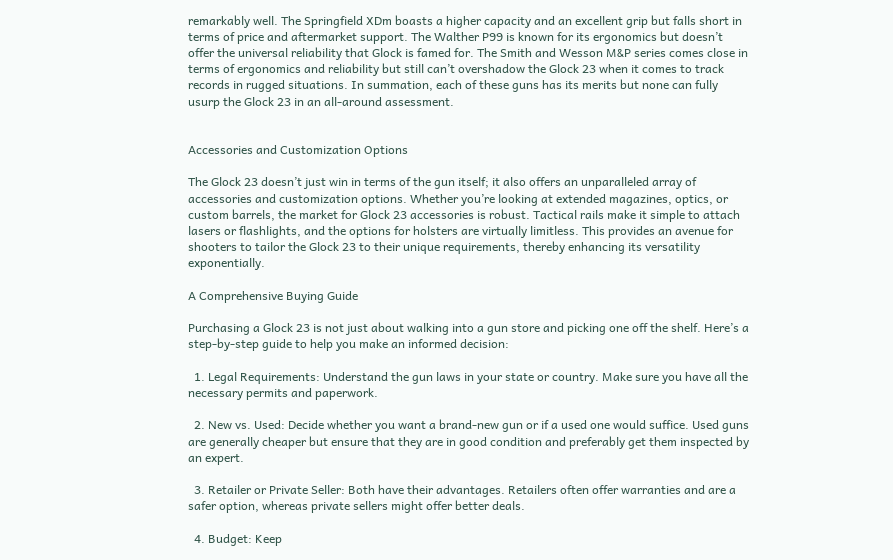remarkably well. The Springfield XDm boasts a higher capacity and an excellent grip but falls short in terms of price and aftermarket support. The Walther P99 is known for its ergonomics but doesn’t offer the universal reliability that Glock is famed for. The Smith and Wesson M&P series comes close in terms of ergonomics and reliability but still can’t overshadow the Glock 23 when it comes to track records in rugged situations. In summation, each of these guns has its merits but none can fully usurp the Glock 23 in an all-around assessment.


Accessories and Customization Options

The Glock 23 doesn’t just win in terms of the gun itself; it also offers an unparalleled array of accessories and customization options. Whether you’re looking at extended magazines, optics, or custom barrels, the market for Glock 23 accessories is robust. Tactical rails make it simple to attach lasers or flashlights, and the options for holsters are virtually limitless. This provides an avenue for shooters to tailor the Glock 23 to their unique requirements, thereby enhancing its versatility exponentially.

A Comprehensive Buying Guide

Purchasing a Glock 23 is not just about walking into a gun store and picking one off the shelf. Here’s a step-by-step guide to help you make an informed decision:

  1. Legal Requirements: Understand the gun laws in your state or country. Make sure you have all the necessary permits and paperwork.

  2. New vs. Used: Decide whether you want a brand-new gun or if a used one would suffice. Used guns are generally cheaper but ensure that they are in good condition and preferably get them inspected by an expert.

  3. Retailer or Private Seller: Both have their advantages. Retailers often offer warranties and are a safer option, whereas private sellers might offer better deals.

  4. Budget: Keep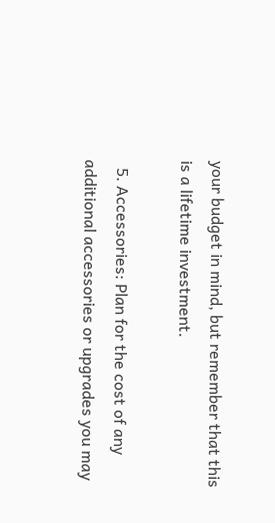your budget in mind, but remember that this is a lifetime investment.

  5. Accessories: Plan for the cost of any additional accessories or upgrades you may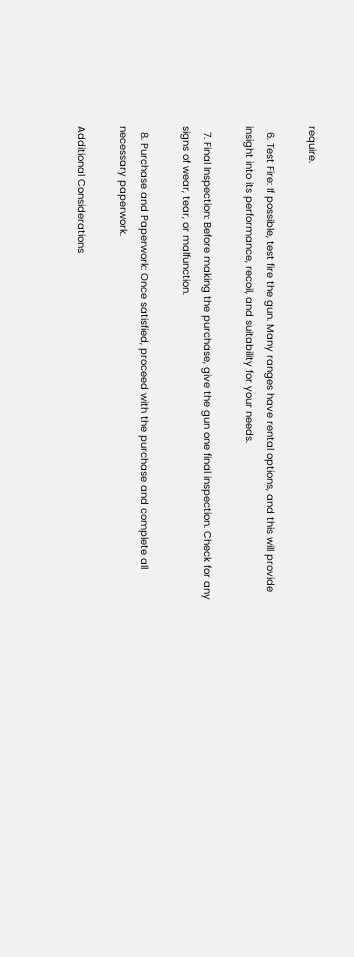require.

  6. Test Fire: If possible, test fire the gun. Many ranges have rental options, and this will provide insight into its performance, recoil, and suitability for your needs.

  7. Final Inspection: Before making the purchase, give the gun one final inspection. Check for any signs of wear, tear, or malfunction.

  8. Purchase and Paperwork: Once satisfied, proceed with the purchase and complete all necessary paperwork.

Additional Considerations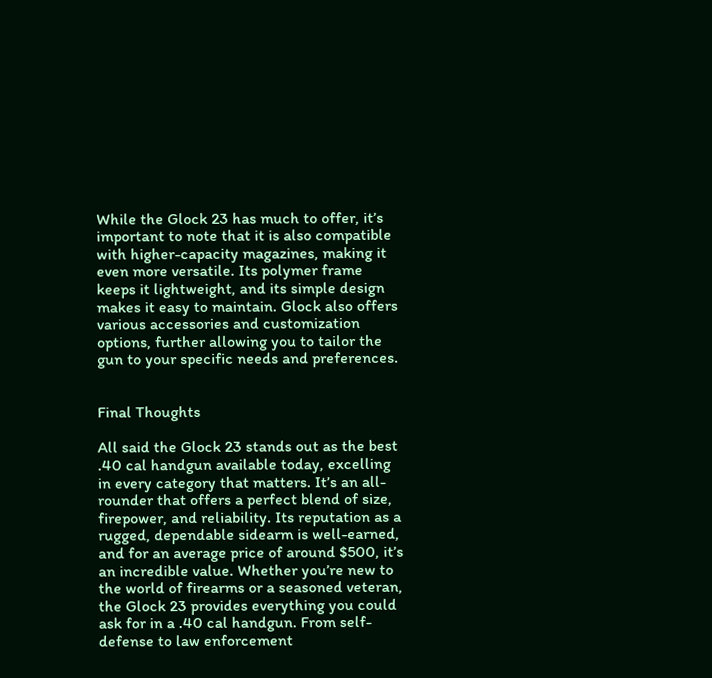While the Glock 23 has much to offer, it’s important to note that it is also compatible with higher-capacity magazines, making it even more versatile. Its polymer frame keeps it lightweight, and its simple design makes it easy to maintain. Glock also offers various accessories and customization options, further allowing you to tailor the gun to your specific needs and preferences.


Final Thoughts

All said the Glock 23 stands out as the best .40 cal handgun available today, excelling in every category that matters. It’s an all-rounder that offers a perfect blend of size, firepower, and reliability. Its reputation as a rugged, dependable sidearm is well-earned, and for an average price of around $500, it’s an incredible value. Whether you’re new to the world of firearms or a seasoned veteran, the Glock 23 provides everything you could ask for in a .40 cal handgun. From self-defense to law enforcement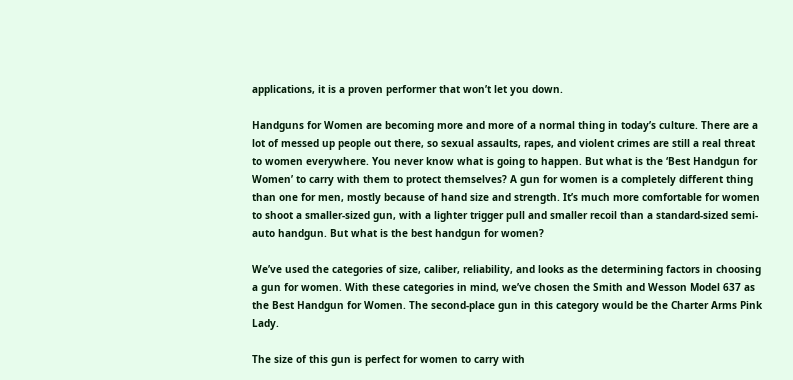applications, it is a proven performer that won’t let you down.

Handguns for Women are becoming more and more of a normal thing in today’s culture. There are a lot of messed up people out there, so sexual assaults, rapes, and violent crimes are still a real threat to women everywhere. You never know what is going to happen. But what is the ‘Best Handgun for Women’ to carry with them to protect themselves? A gun for women is a completely different thing than one for men, mostly because of hand size and strength. It’s much more comfortable for women to shoot a smaller-sized gun, with a lighter trigger pull and smaller recoil than a standard-sized semi-auto handgun. But what is the best handgun for women?

We’ve used the categories of size, caliber, reliability, and looks as the determining factors in choosing a gun for women. With these categories in mind, we’ve chosen the Smith and Wesson Model 637 as the Best Handgun for Women. The second-place gun in this category would be the Charter Arms Pink Lady.

The size of this gun is perfect for women to carry with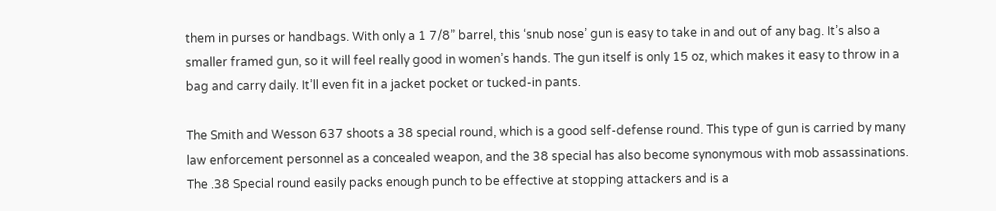them in purses or handbags. With only a 1 7/8” barrel, this ‘snub nose’ gun is easy to take in and out of any bag. It’s also a smaller framed gun, so it will feel really good in women’s hands. The gun itself is only 15 oz, which makes it easy to throw in a bag and carry daily. It’ll even fit in a jacket pocket or tucked-in pants.

The Smith and Wesson 637 shoots a 38 special round, which is a good self-defense round. This type of gun is carried by many law enforcement personnel as a concealed weapon, and the 38 special has also become synonymous with mob assassinations. The .38 Special round easily packs enough punch to be effective at stopping attackers and is a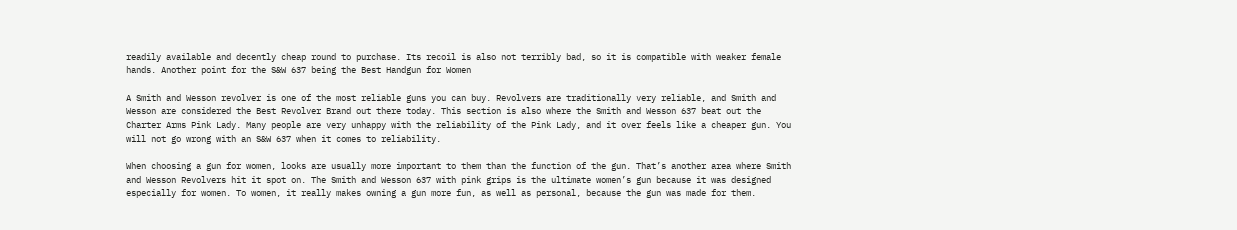readily available and decently cheap round to purchase. Its recoil is also not terribly bad, so it is compatible with weaker female hands. Another point for the S&W 637 being the Best Handgun for Women

A Smith and Wesson revolver is one of the most reliable guns you can buy. Revolvers are traditionally very reliable, and Smith and Wesson are considered the Best Revolver Brand out there today. This section is also where the Smith and Wesson 637 beat out the Charter Arms Pink Lady. Many people are very unhappy with the reliability of the Pink Lady, and it over feels like a cheaper gun. You will not go wrong with an S&W 637 when it comes to reliability.

When choosing a gun for women, looks are usually more important to them than the function of the gun. That’s another area where Smith and Wesson Revolvers hit it spot on. The Smith and Wesson 637 with pink grips is the ultimate women’s gun because it was designed especially for women. To women, it really makes owning a gun more fun, as well as personal, because the gun was made for them.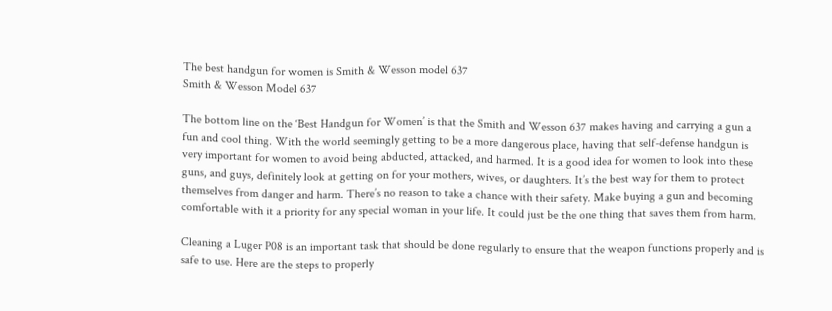The best handgun for women is Smith & Wesson model 637
Smith & Wesson Model 637

The bottom line on the ‘Best Handgun for Women’ is that the Smith and Wesson 637 makes having and carrying a gun a fun and cool thing. With the world seemingly getting to be a more dangerous place, having that self-defense handgun is very important for women to avoid being abducted, attacked, and harmed. It is a good idea for women to look into these guns, and guys, definitely look at getting on for your mothers, wives, or daughters. It’s the best way for them to protect themselves from danger and harm. There’s no reason to take a chance with their safety. Make buying a gun and becoming comfortable with it a priority for any special woman in your life. It could just be the one thing that saves them from harm.

Cleaning a Luger P08 is an important task that should be done regularly to ensure that the weapon functions properly and is safe to use. Here are the steps to properly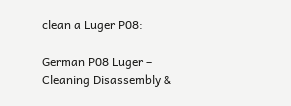clean a Luger P08:

German P08 Luger – Cleaning Disassembly &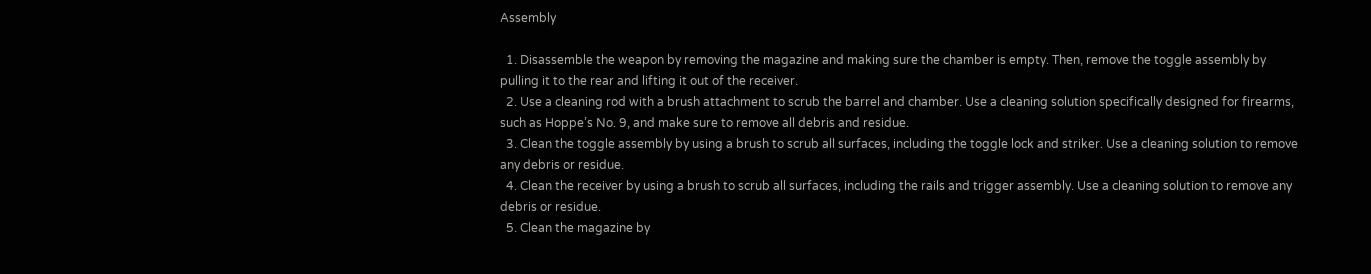Assembly

  1. Disassemble the weapon by removing the magazine and making sure the chamber is empty. Then, remove the toggle assembly by pulling it to the rear and lifting it out of the receiver.
  2. Use a cleaning rod with a brush attachment to scrub the barrel and chamber. Use a cleaning solution specifically designed for firearms, such as Hoppe’s No. 9, and make sure to remove all debris and residue.
  3. Clean the toggle assembly by using a brush to scrub all surfaces, including the toggle lock and striker. Use a cleaning solution to remove any debris or residue.
  4. Clean the receiver by using a brush to scrub all surfaces, including the rails and trigger assembly. Use a cleaning solution to remove any debris or residue.
  5. Clean the magazine by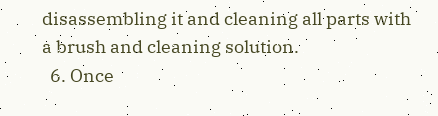disassembling it and cleaning all parts with a brush and cleaning solution.
  6. Once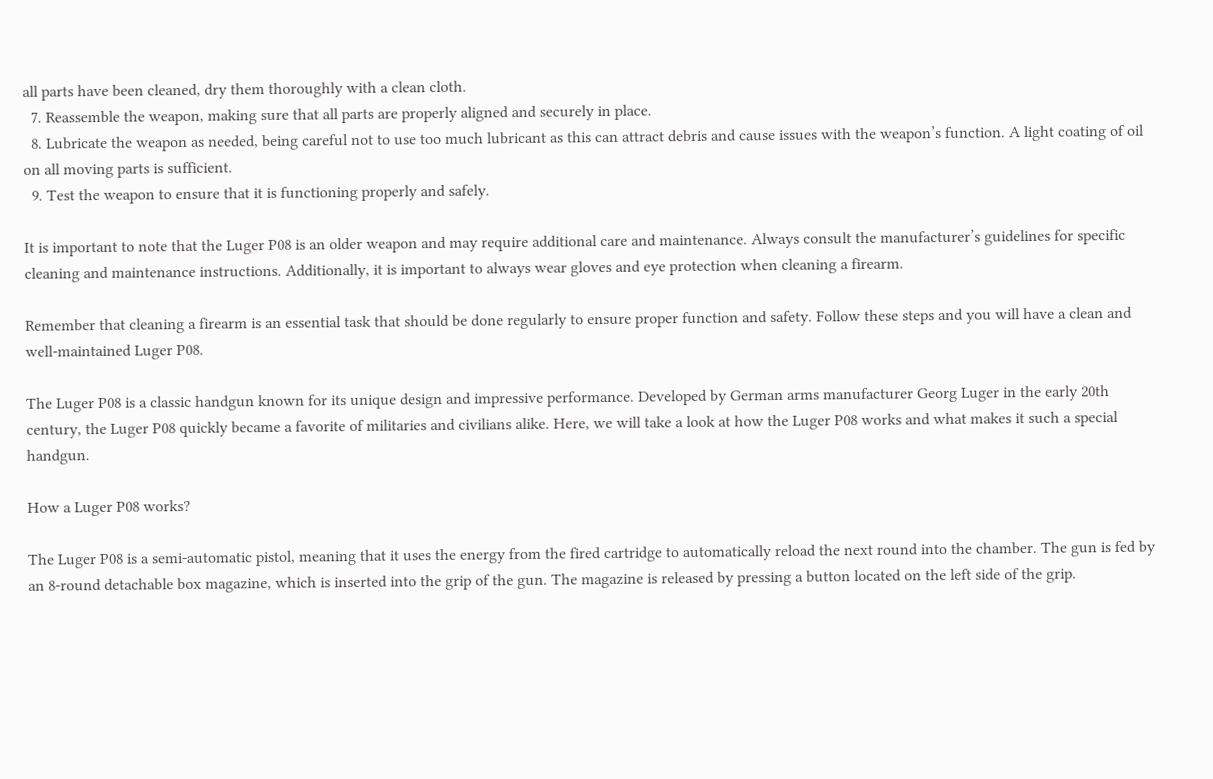all parts have been cleaned, dry them thoroughly with a clean cloth.
  7. Reassemble the weapon, making sure that all parts are properly aligned and securely in place.
  8. Lubricate the weapon as needed, being careful not to use too much lubricant as this can attract debris and cause issues with the weapon’s function. A light coating of oil on all moving parts is sufficient.
  9. Test the weapon to ensure that it is functioning properly and safely.

It is important to note that the Luger P08 is an older weapon and may require additional care and maintenance. Always consult the manufacturer’s guidelines for specific cleaning and maintenance instructions. Additionally, it is important to always wear gloves and eye protection when cleaning a firearm.

Remember that cleaning a firearm is an essential task that should be done regularly to ensure proper function and safety. Follow these steps and you will have a clean and well-maintained Luger P08.

The Luger P08 is a classic handgun known for its unique design and impressive performance. Developed by German arms manufacturer Georg Luger in the early 20th century, the Luger P08 quickly became a favorite of militaries and civilians alike. Here, we will take a look at how the Luger P08 works and what makes it such a special handgun.

How a Luger P08 works?

The Luger P08 is a semi-automatic pistol, meaning that it uses the energy from the fired cartridge to automatically reload the next round into the chamber. The gun is fed by an 8-round detachable box magazine, which is inserted into the grip of the gun. The magazine is released by pressing a button located on the left side of the grip.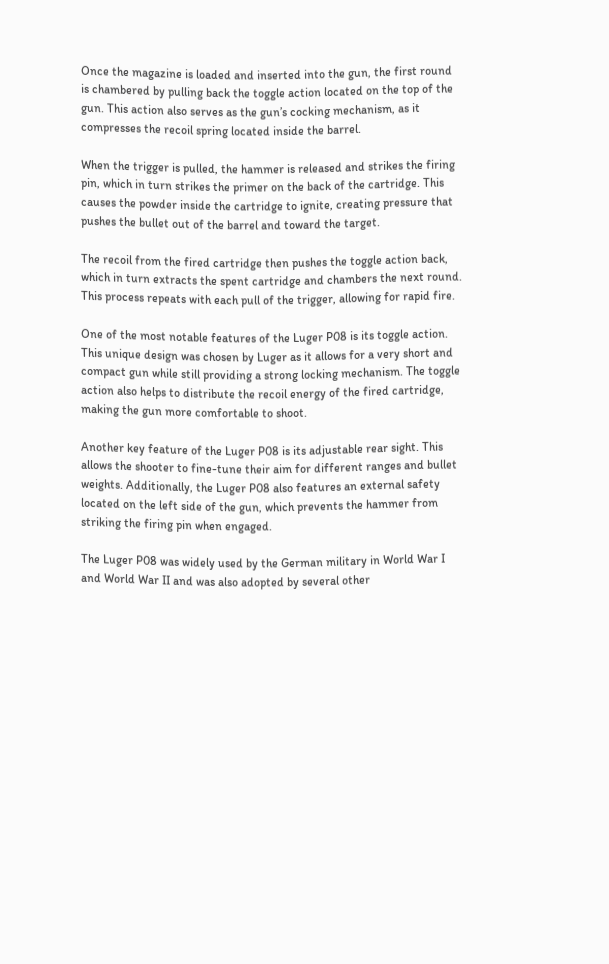Once the magazine is loaded and inserted into the gun, the first round is chambered by pulling back the toggle action located on the top of the gun. This action also serves as the gun’s cocking mechanism, as it compresses the recoil spring located inside the barrel.

When the trigger is pulled, the hammer is released and strikes the firing pin, which in turn strikes the primer on the back of the cartridge. This causes the powder inside the cartridge to ignite, creating pressure that pushes the bullet out of the barrel and toward the target.

The recoil from the fired cartridge then pushes the toggle action back, which in turn extracts the spent cartridge and chambers the next round. This process repeats with each pull of the trigger, allowing for rapid fire.

One of the most notable features of the Luger P08 is its toggle action. This unique design was chosen by Luger as it allows for a very short and compact gun while still providing a strong locking mechanism. The toggle action also helps to distribute the recoil energy of the fired cartridge, making the gun more comfortable to shoot.

Another key feature of the Luger P08 is its adjustable rear sight. This allows the shooter to fine-tune their aim for different ranges and bullet weights. Additionally, the Luger P08 also features an external safety located on the left side of the gun, which prevents the hammer from striking the firing pin when engaged.

The Luger P08 was widely used by the German military in World War I and World War II and was also adopted by several other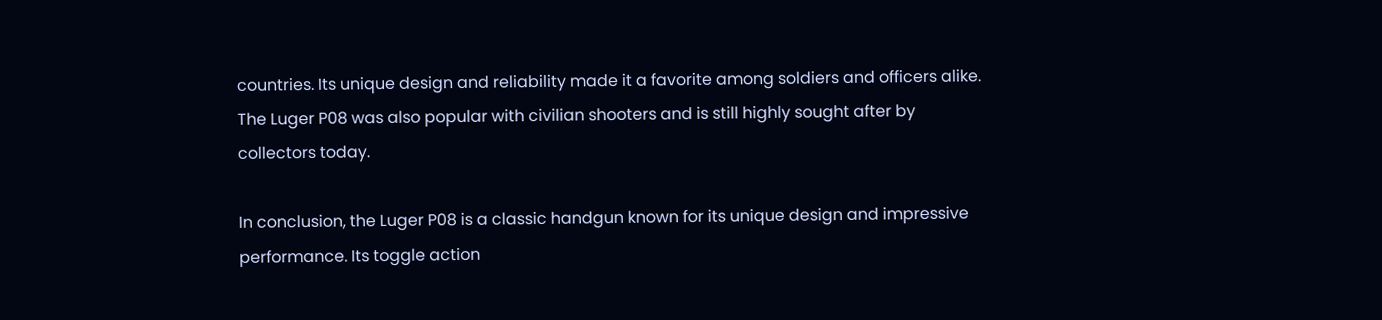countries. Its unique design and reliability made it a favorite among soldiers and officers alike. The Luger P08 was also popular with civilian shooters and is still highly sought after by collectors today.

In conclusion, the Luger P08 is a classic handgun known for its unique design and impressive performance. Its toggle action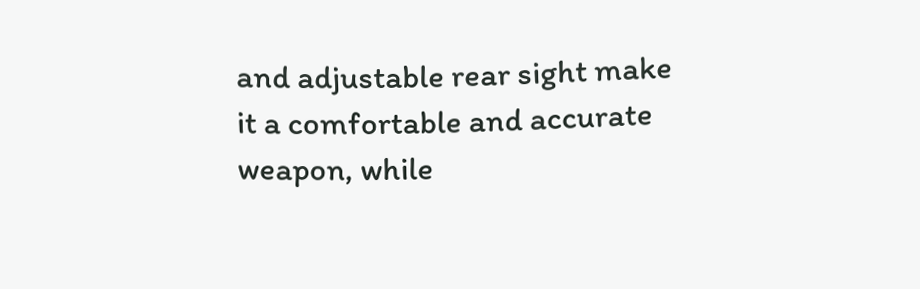and adjustable rear sight make it a comfortable and accurate weapon, while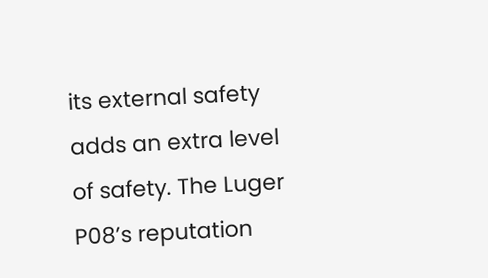its external safety adds an extra level of safety. The Luger P08’s reputation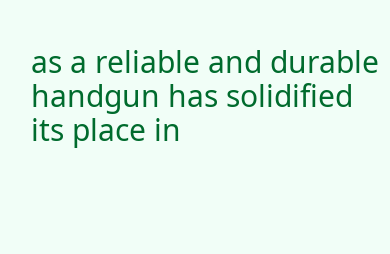as a reliable and durable handgun has solidified its place in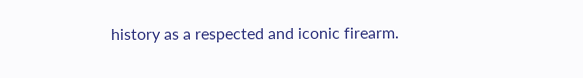history as a respected and iconic firearm.